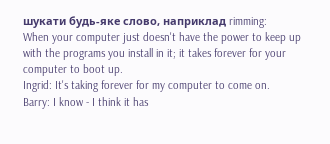шукати будь-яке слово, наприклад rimming:
When your computer just doesn't have the power to keep up with the programs you install in it; it takes forever for your computer to boot up.
Ingrid: It's taking forever for my computer to come on.
Barry: I know - I think it has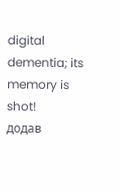digital dementia; its memory is shot!
додав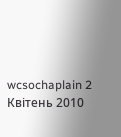wcsochaplain 2 Квітень 2010